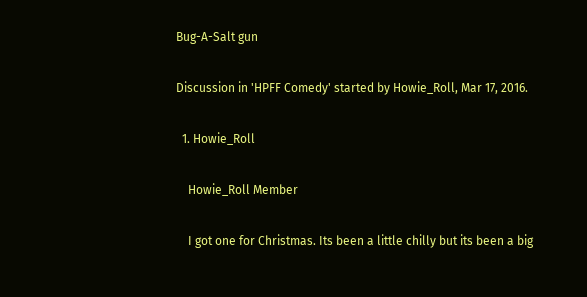Bug-A-Salt gun

Discussion in 'HPFF Comedy' started by Howie_Roll, Mar 17, 2016.

  1. Howie_Roll

    Howie_Roll Member

    I got one for Christmas. Its been a little chilly but its been a big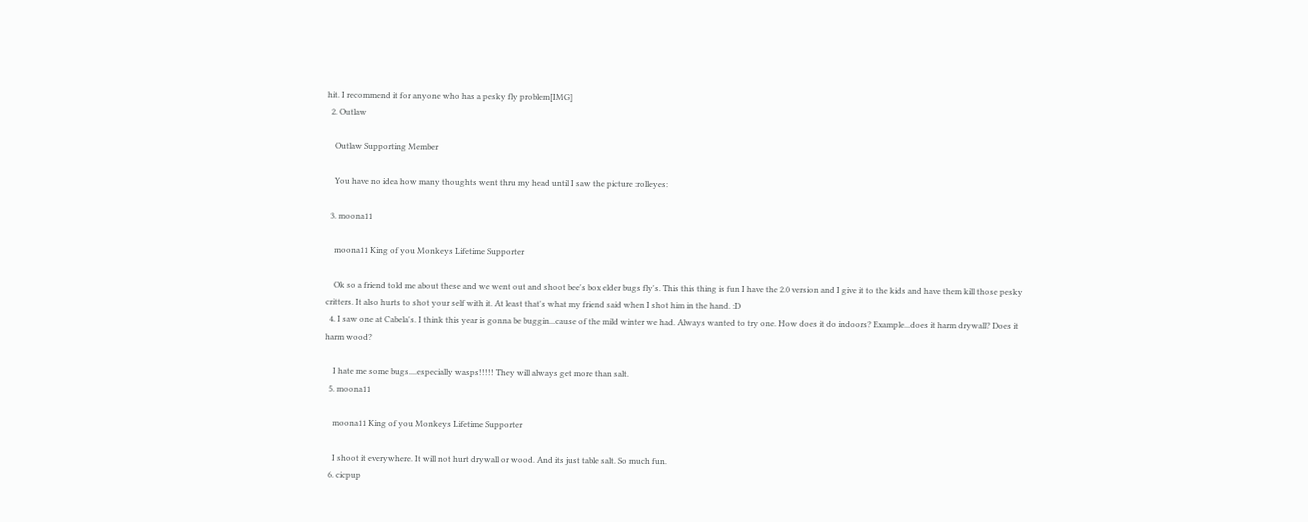hit. I recommend it for anyone who has a pesky fly problem[IMG]
  2. Outlaw

    Outlaw Supporting Member

    You have no idea how many thoughts went thru my head until I saw the picture :rolleyes:

  3. moona11

    moona11 King of you Monkeys Lifetime Supporter

    Ok so a friend told me about these and we went out and shoot bee's box elder bugs fly's. This this thing is fun I have the 2.0 version and I give it to the kids and have them kill those pesky critters. It also hurts to shot your self with it. At least that's what my friend said when I shot him in the hand. :D
  4. I saw one at Cabela's. I think this year is gonna be buggin...cause of the mild winter we had. Always wanted to try one. How does it do indoors? Example...does it harm drywall? Does it harm wood?

    I hate me some bugs....especially wasps!!!!! They will always get more than salt.
  5. moona11

    moona11 King of you Monkeys Lifetime Supporter

    I shoot it everywhere. It will not hurt drywall or wood. And its just table salt. So much fun.
  6. cicpup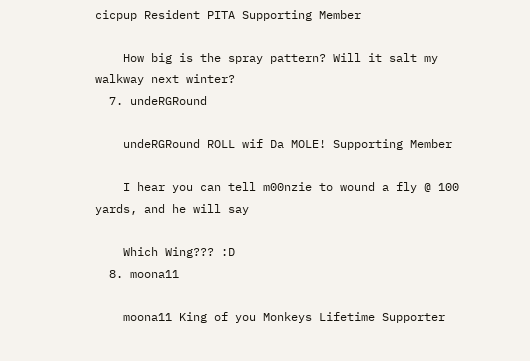cicpup Resident PITA Supporting Member

    How big is the spray pattern? Will it salt my walkway next winter?
  7. undeRGRound

    undeRGRound ROLL wif Da MOLE! Supporting Member

    I hear you can tell m00nzie to wound a fly @ 100 yards, and he will say

    Which Wing??? :D
  8. moona11

    moona11 King of you Monkeys Lifetime Supporter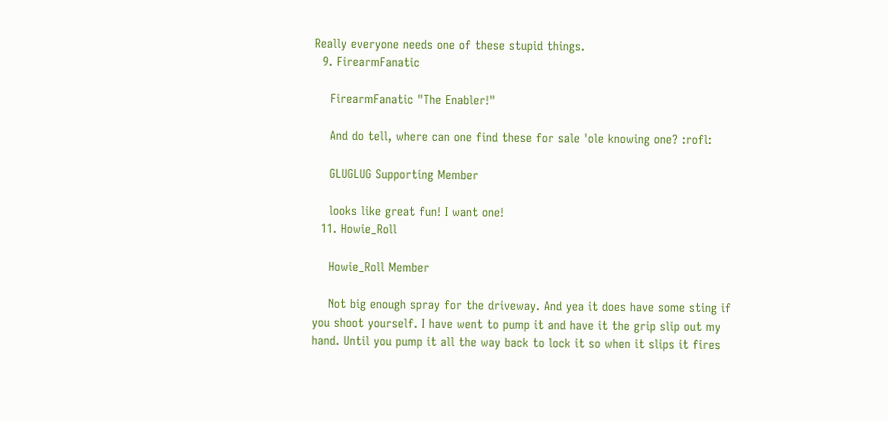Really everyone needs one of these stupid things.
  9. FirearmFanatic

    FirearmFanatic "The Enabler!"

    And do tell, where can one find these for sale 'ole knowing one? :rofl:

    GLUGLUG Supporting Member

    looks like great fun! I want one!
  11. Howie_Roll

    Howie_Roll Member

    Not big enough spray for the driveway. And yea it does have some sting if you shoot yourself. I have went to pump it and have it the grip slip out my hand. Until you pump it all the way back to lock it so when it slips it fires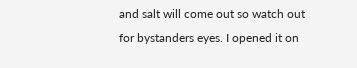and salt will come out so watch out for bystanders eyes. I opened it on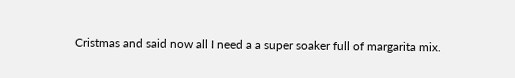Cristmas and said now all I need a a super soaker full of margarita mix.